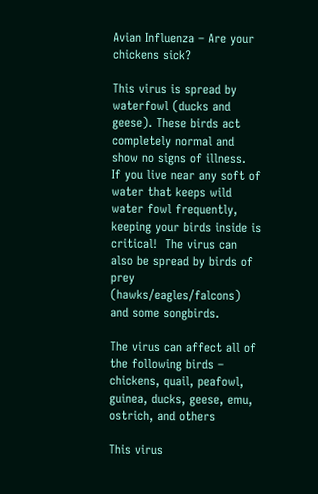Avian Influenza – Are your chickens sick?

This virus is spread by waterfowl (ducks and geese). These birds act completely normal and show no signs of illness.  If you live near any soft of water that keeps wild water fowl frequently, keeping your birds inside is critical!  The virus can also be spread by birds of prey (hawks/eagles/falcons) and some songbirds.

The virus can affect all of the following birds – chickens, quail, peafowl, guinea, ducks, geese, emu, ostrich, and others

This virus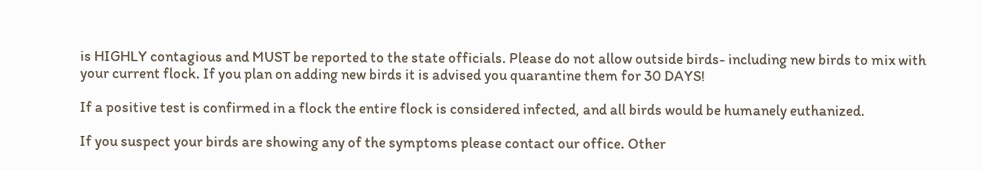is HIGHLY contagious and MUST be reported to the state officials. Please do not allow outside birds- including new birds to mix with your current flock. If you plan on adding new birds it is advised you quarantine them for 30 DAYS!

If a positive test is confirmed in a flock the entire flock is considered infected, and all birds would be humanely euthanized.

If you suspect your birds are showing any of the symptoms please contact our office. Other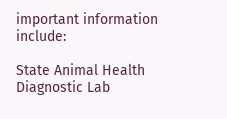important information include:

State Animal Health Diagnostic Lab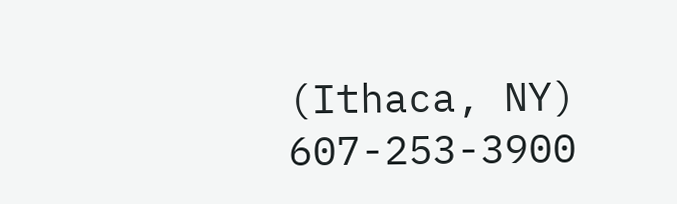(Ithaca, NY) 607-253-3900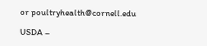or poultryhealth@cornell.edu

USDA –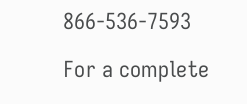866-536-7593

For a complete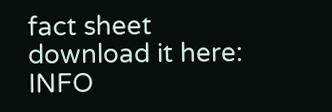fact sheet download it here: INFO